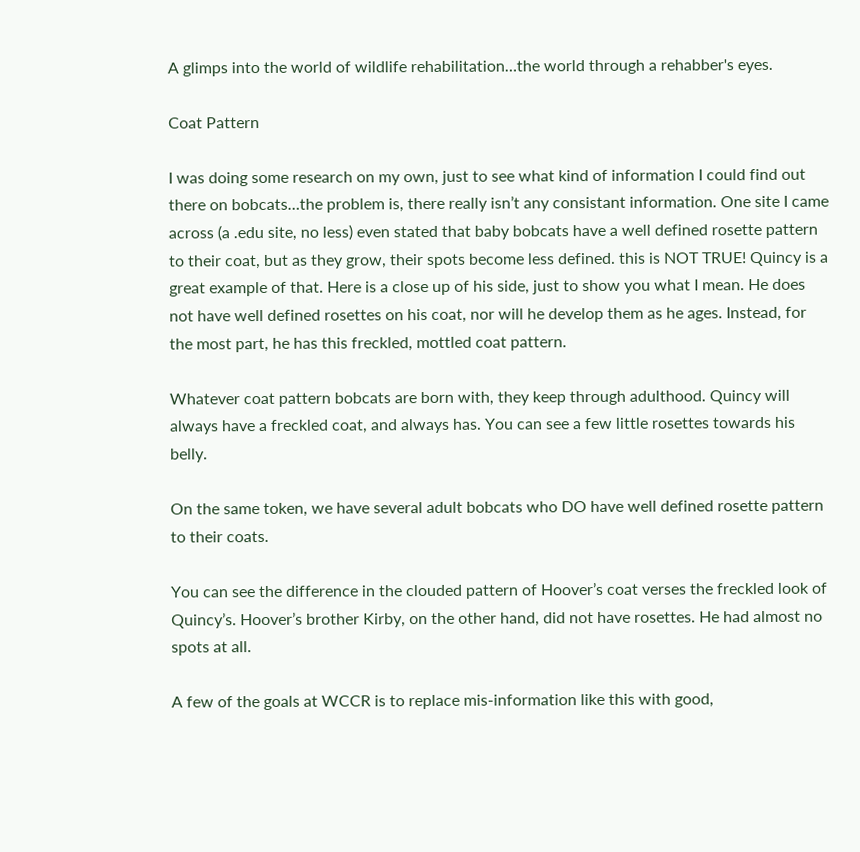A glimps into the world of wildlife rehabilitation…the world through a rehabber's eyes.

Coat Pattern

I was doing some research on my own, just to see what kind of information I could find out there on bobcats…the problem is, there really isn’t any consistant information. One site I came across (a .edu site, no less) even stated that baby bobcats have a well defined rosette pattern to their coat, but as they grow, their spots become less defined. this is NOT TRUE! Quincy is a great example of that. Here is a close up of his side, just to show you what I mean. He does not have well defined rosettes on his coat, nor will he develop them as he ages. Instead, for the most part, he has this freckled, mottled coat pattern.

Whatever coat pattern bobcats are born with, they keep through adulthood. Quincy will always have a freckled coat, and always has. You can see a few little rosettes towards his belly.

On the same token, we have several adult bobcats who DO have well defined rosette pattern to their coats.

You can see the difference in the clouded pattern of Hoover’s coat verses the freckled look of Quincy’s. Hoover’s brother Kirby, on the other hand, did not have rosettes. He had almost no spots at all.

A few of the goals at WCCR is to replace mis-information like this with good,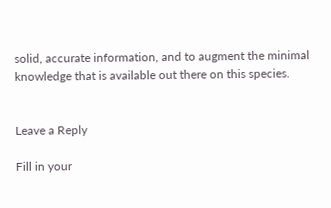solid, accurate information, and to augment the minimal knowledge that is available out there on this species.


Leave a Reply

Fill in your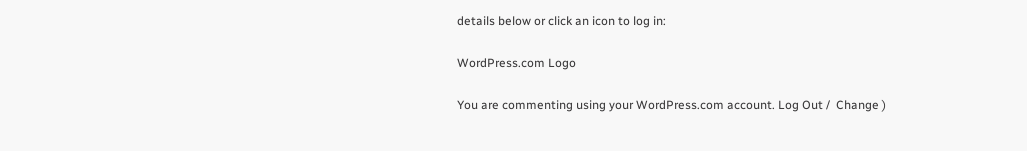details below or click an icon to log in:

WordPress.com Logo

You are commenting using your WordPress.com account. Log Out /  Change )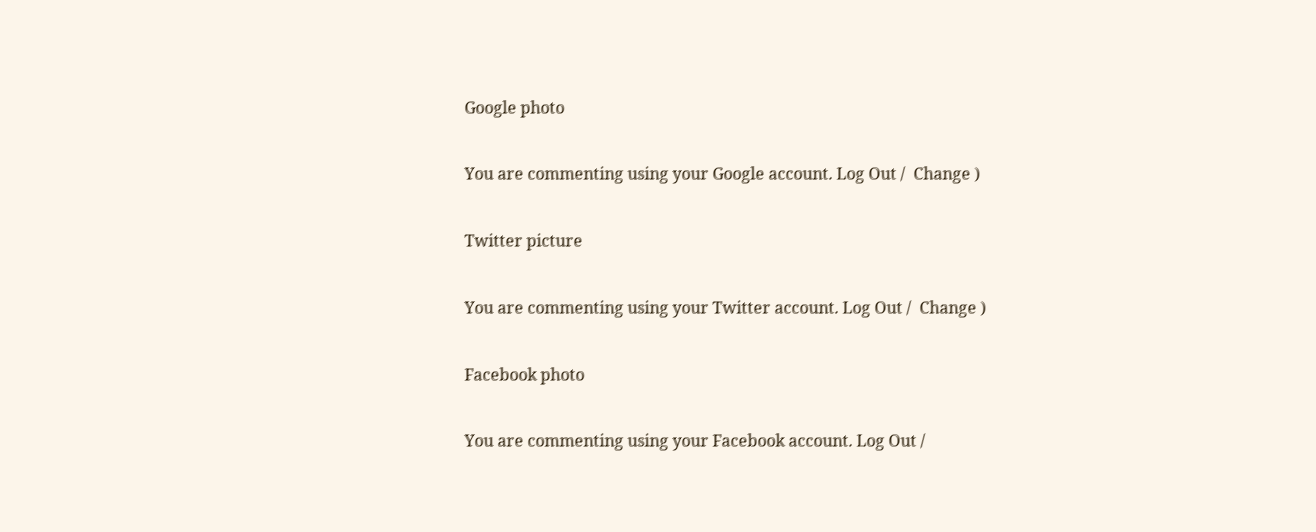Google photo

You are commenting using your Google account. Log Out /  Change )

Twitter picture

You are commenting using your Twitter account. Log Out /  Change )

Facebook photo

You are commenting using your Facebook account. Log Out /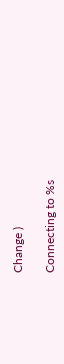Change )

Connecting to %s